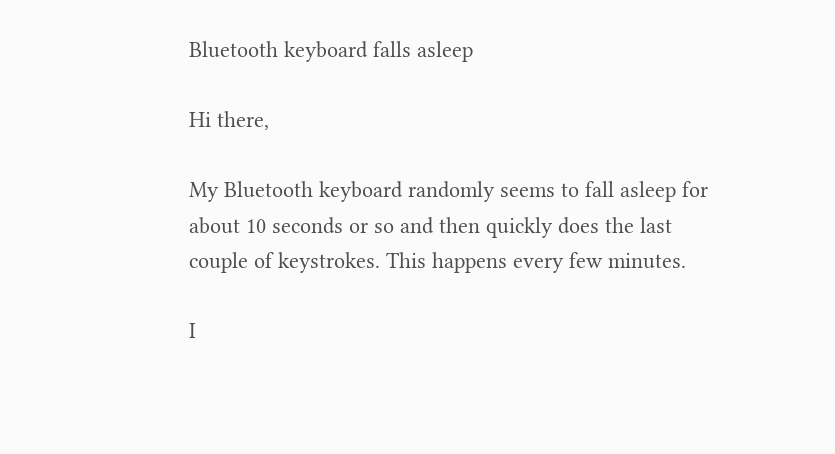Bluetooth keyboard falls asleep

Hi there,

My Bluetooth keyboard randomly seems to fall asleep for about 10 seconds or so and then quickly does the last couple of keystrokes. This happens every few minutes.

I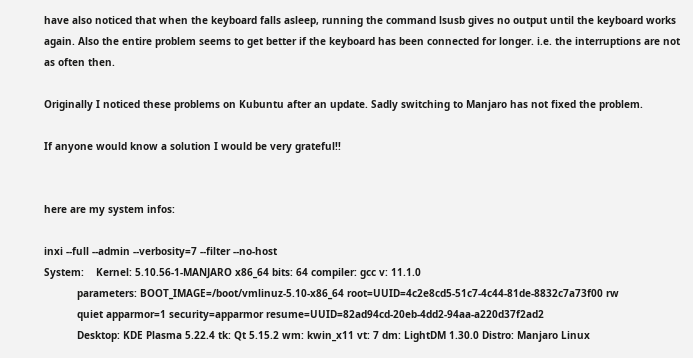have also noticed that when the keyboard falls asleep, running the command lsusb gives no output until the keyboard works again. Also the entire problem seems to get better if the keyboard has been connected for longer. i.e. the interruptions are not as often then.

Originally I noticed these problems on Kubuntu after an update. Sadly switching to Manjaro has not fixed the problem.

If anyone would know a solution I would be very grateful!!


here are my system infos:

inxi --full --admin --verbosity=7 --filter --no-host
System:    Kernel: 5.10.56-1-MANJARO x86_64 bits: 64 compiler: gcc v: 11.1.0
           parameters: BOOT_IMAGE=/boot/vmlinuz-5.10-x86_64 root=UUID=4c2e8cd5-51c7-4c44-81de-8832c7a73f00 rw
           quiet apparmor=1 security=apparmor resume=UUID=82ad94cd-20eb-4dd2-94aa-a220d37f2ad2
           Desktop: KDE Plasma 5.22.4 tk: Qt 5.15.2 wm: kwin_x11 vt: 7 dm: LightDM 1.30.0 Distro: Manjaro Linux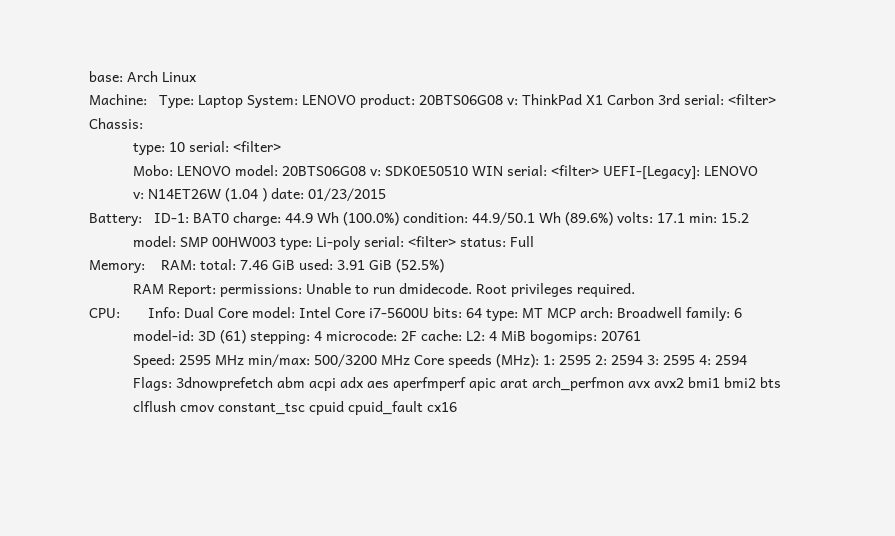base: Arch Linux
Machine:   Type: Laptop System: LENOVO product: 20BTS06G08 v: ThinkPad X1 Carbon 3rd serial: <filter> Chassis:
           type: 10 serial: <filter>
           Mobo: LENOVO model: 20BTS06G08 v: SDK0E50510 WIN serial: <filter> UEFI-[Legacy]: LENOVO
           v: N14ET26W (1.04 ) date: 01/23/2015
Battery:   ID-1: BAT0 charge: 44.9 Wh (100.0%) condition: 44.9/50.1 Wh (89.6%) volts: 17.1 min: 15.2
           model: SMP 00HW003 type: Li-poly serial: <filter> status: Full
Memory:    RAM: total: 7.46 GiB used: 3.91 GiB (52.5%)
           RAM Report: permissions: Unable to run dmidecode. Root privileges required.
CPU:       Info: Dual Core model: Intel Core i7-5600U bits: 64 type: MT MCP arch: Broadwell family: 6
           model-id: 3D (61) stepping: 4 microcode: 2F cache: L2: 4 MiB bogomips: 20761
           Speed: 2595 MHz min/max: 500/3200 MHz Core speeds (MHz): 1: 2595 2: 2594 3: 2595 4: 2594
           Flags: 3dnowprefetch abm acpi adx aes aperfmperf apic arat arch_perfmon avx avx2 bmi1 bmi2 bts
           clflush cmov constant_tsc cpuid cpuid_fault cx16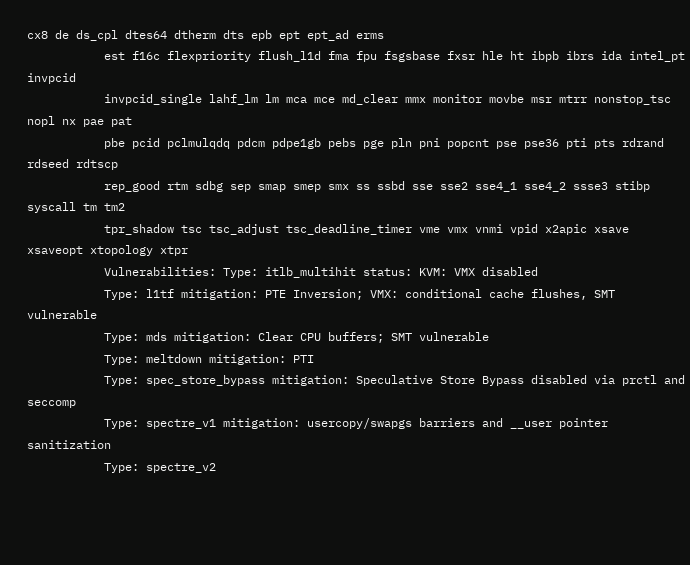cx8 de ds_cpl dtes64 dtherm dts epb ept ept_ad erms
           est f16c flexpriority flush_l1d fma fpu fsgsbase fxsr hle ht ibpb ibrs ida intel_pt invpcid
           invpcid_single lahf_lm lm mca mce md_clear mmx monitor movbe msr mtrr nonstop_tsc nopl nx pae pat
           pbe pcid pclmulqdq pdcm pdpe1gb pebs pge pln pni popcnt pse pse36 pti pts rdrand rdseed rdtscp
           rep_good rtm sdbg sep smap smep smx ss ssbd sse sse2 sse4_1 sse4_2 ssse3 stibp syscall tm tm2
           tpr_shadow tsc tsc_adjust tsc_deadline_timer vme vmx vnmi vpid x2apic xsave xsaveopt xtopology xtpr
           Vulnerabilities: Type: itlb_multihit status: KVM: VMX disabled
           Type: l1tf mitigation: PTE Inversion; VMX: conditional cache flushes, SMT vulnerable
           Type: mds mitigation: Clear CPU buffers; SMT vulnerable
           Type: meltdown mitigation: PTI
           Type: spec_store_bypass mitigation: Speculative Store Bypass disabled via prctl and seccomp
           Type: spectre_v1 mitigation: usercopy/swapgs barriers and __user pointer sanitization
           Type: spectre_v2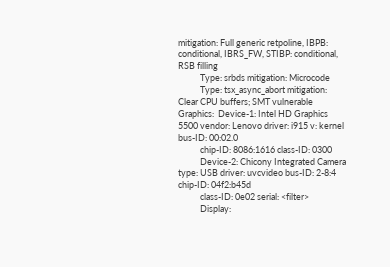mitigation: Full generic retpoline, IBPB: conditional, IBRS_FW, STIBP: conditional, RSB filling
           Type: srbds mitigation: Microcode
           Type: tsx_async_abort mitigation: Clear CPU buffers; SMT vulnerable
Graphics:  Device-1: Intel HD Graphics 5500 vendor: Lenovo driver: i915 v: kernel bus-ID: 00:02.0
           chip-ID: 8086:1616 class-ID: 0300
           Device-2: Chicony Integrated Camera type: USB driver: uvcvideo bus-ID: 2-8:4 chip-ID: 04f2:b45d
           class-ID: 0e02 serial: <filter>
           Display: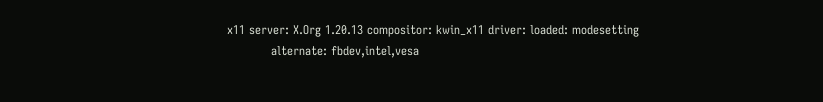x11 server: X.Org 1.20.13 compositor: kwin_x11 driver: loaded: modesetting
           alternate: fbdev,intel,vesa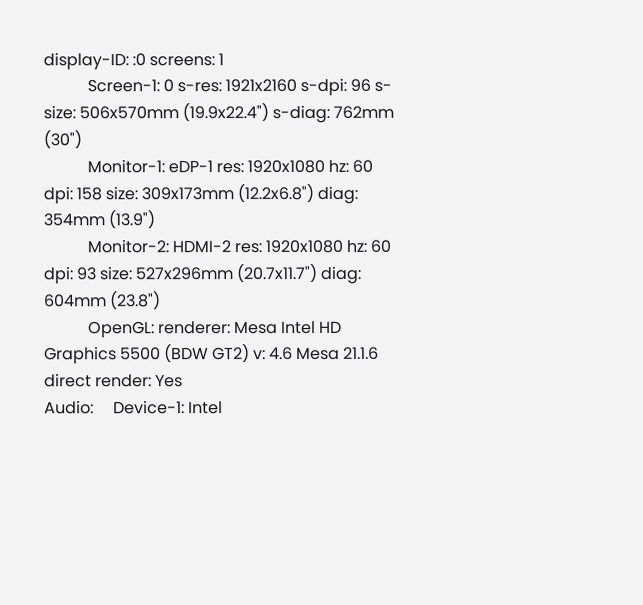display-ID: :0 screens: 1
           Screen-1: 0 s-res: 1921x2160 s-dpi: 96 s-size: 506x570mm (19.9x22.4") s-diag: 762mm (30")
           Monitor-1: eDP-1 res: 1920x1080 hz: 60 dpi: 158 size: 309x173mm (12.2x6.8") diag: 354mm (13.9")
           Monitor-2: HDMI-2 res: 1920x1080 hz: 60 dpi: 93 size: 527x296mm (20.7x11.7") diag: 604mm (23.8")
           OpenGL: renderer: Mesa Intel HD Graphics 5500 (BDW GT2) v: 4.6 Mesa 21.1.6 direct render: Yes
Audio:     Device-1: Intel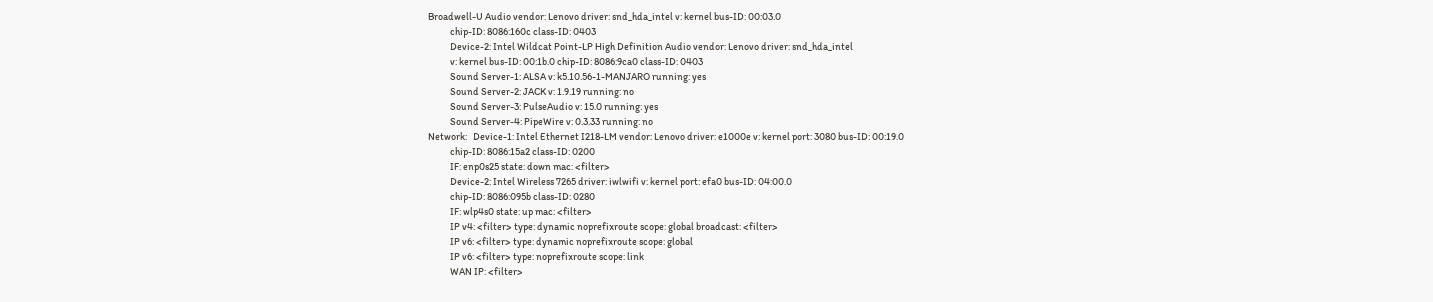Broadwell-U Audio vendor: Lenovo driver: snd_hda_intel v: kernel bus-ID: 00:03.0
           chip-ID: 8086:160c class-ID: 0403
           Device-2: Intel Wildcat Point-LP High Definition Audio vendor: Lenovo driver: snd_hda_intel
           v: kernel bus-ID: 00:1b.0 chip-ID: 8086:9ca0 class-ID: 0403
           Sound Server-1: ALSA v: k5.10.56-1-MANJARO running: yes
           Sound Server-2: JACK v: 1.9.19 running: no
           Sound Server-3: PulseAudio v: 15.0 running: yes
           Sound Server-4: PipeWire v: 0.3.33 running: no
Network:   Device-1: Intel Ethernet I218-LM vendor: Lenovo driver: e1000e v: kernel port: 3080 bus-ID: 00:19.0
           chip-ID: 8086:15a2 class-ID: 0200
           IF: enp0s25 state: down mac: <filter>
           Device-2: Intel Wireless 7265 driver: iwlwifi v: kernel port: efa0 bus-ID: 04:00.0
           chip-ID: 8086:095b class-ID: 0280
           IF: wlp4s0 state: up mac: <filter>
           IP v4: <filter> type: dynamic noprefixroute scope: global broadcast: <filter>
           IP v6: <filter> type: dynamic noprefixroute scope: global
           IP v6: <filter> type: noprefixroute scope: link
           WAN IP: <filter>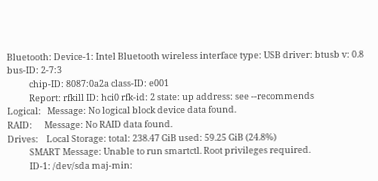Bluetooth: Device-1: Intel Bluetooth wireless interface type: USB driver: btusb v: 0.8 bus-ID: 2-7:3
           chip-ID: 8087:0a2a class-ID: e001
           Report: rfkill ID: hci0 rfk-id: 2 state: up address: see --recommends
Logical:   Message: No logical block device data found.
RAID:      Message: No RAID data found.
Drives:    Local Storage: total: 238.47 GiB used: 59.25 GiB (24.8%)
           SMART Message: Unable to run smartctl. Root privileges required.
           ID-1: /dev/sda maj-min: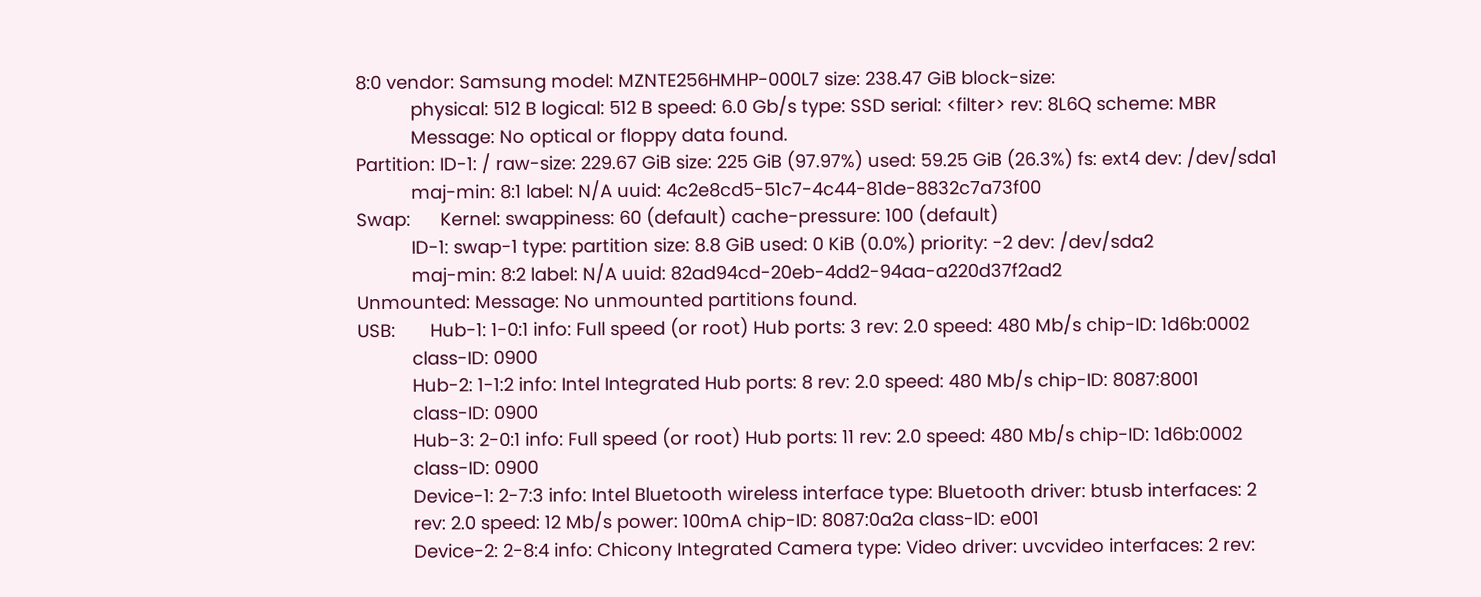8:0 vendor: Samsung model: MZNTE256HMHP-000L7 size: 238.47 GiB block-size:
           physical: 512 B logical: 512 B speed: 6.0 Gb/s type: SSD serial: <filter> rev: 8L6Q scheme: MBR
           Message: No optical or floppy data found.
Partition: ID-1: / raw-size: 229.67 GiB size: 225 GiB (97.97%) used: 59.25 GiB (26.3%) fs: ext4 dev: /dev/sda1
           maj-min: 8:1 label: N/A uuid: 4c2e8cd5-51c7-4c44-81de-8832c7a73f00
Swap:      Kernel: swappiness: 60 (default) cache-pressure: 100 (default)
           ID-1: swap-1 type: partition size: 8.8 GiB used: 0 KiB (0.0%) priority: -2 dev: /dev/sda2
           maj-min: 8:2 label: N/A uuid: 82ad94cd-20eb-4dd2-94aa-a220d37f2ad2
Unmounted: Message: No unmounted partitions found.
USB:       Hub-1: 1-0:1 info: Full speed (or root) Hub ports: 3 rev: 2.0 speed: 480 Mb/s chip-ID: 1d6b:0002
           class-ID: 0900
           Hub-2: 1-1:2 info: Intel Integrated Hub ports: 8 rev: 2.0 speed: 480 Mb/s chip-ID: 8087:8001
           class-ID: 0900
           Hub-3: 2-0:1 info: Full speed (or root) Hub ports: 11 rev: 2.0 speed: 480 Mb/s chip-ID: 1d6b:0002
           class-ID: 0900
           Device-1: 2-7:3 info: Intel Bluetooth wireless interface type: Bluetooth driver: btusb interfaces: 2
           rev: 2.0 speed: 12 Mb/s power: 100mA chip-ID: 8087:0a2a class-ID: e001
           Device-2: 2-8:4 info: Chicony Integrated Camera type: Video driver: uvcvideo interfaces: 2 rev: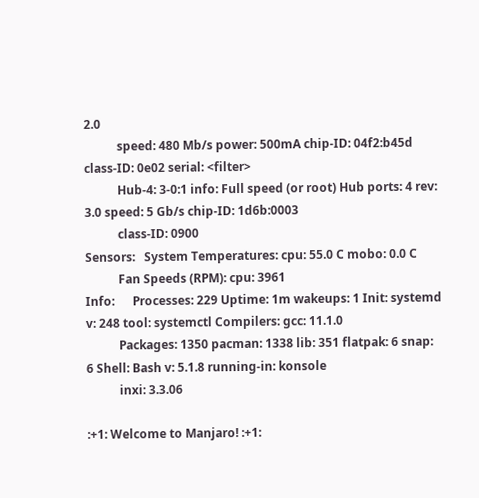2.0
           speed: 480 Mb/s power: 500mA chip-ID: 04f2:b45d class-ID: 0e02 serial: <filter>
           Hub-4: 3-0:1 info: Full speed (or root) Hub ports: 4 rev: 3.0 speed: 5 Gb/s chip-ID: 1d6b:0003
           class-ID: 0900
Sensors:   System Temperatures: cpu: 55.0 C mobo: 0.0 C
           Fan Speeds (RPM): cpu: 3961
Info:      Processes: 229 Uptime: 1m wakeups: 1 Init: systemd v: 248 tool: systemctl Compilers: gcc: 11.1.0
           Packages: 1350 pacman: 1338 lib: 351 flatpak: 6 snap: 6 Shell: Bash v: 5.1.8 running-in: konsole
           inxi: 3.3.06

:+1: Welcome to Manjaro! :+1: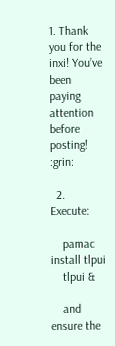1. Thank you for the inxi! You’ve been paying attention before posting! :grin:

  2. Execute:

    pamac install tlpui
    tlpui &

    and ensure the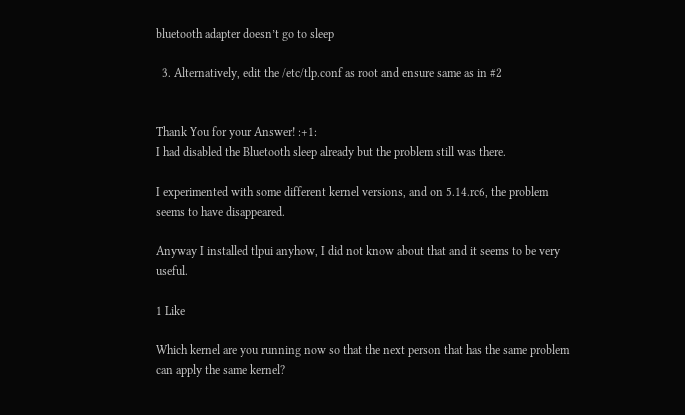bluetooth adapter doesn’t go to sleep

  3. Alternatively, edit the /etc/tlp.conf as root and ensure same as in #2


Thank You for your Answer! :+1:
I had disabled the Bluetooth sleep already but the problem still was there.

I experimented with some different kernel versions, and on 5.14.rc6, the problem seems to have disappeared.

Anyway I installed tlpui anyhow, I did not know about that and it seems to be very useful.

1 Like

Which kernel are you running now so that the next person that has the same problem can apply the same kernel?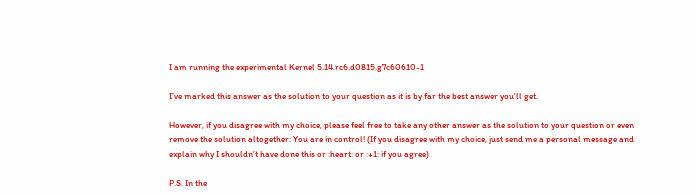I am running the experimental Kernel 5.14.rc6.d0815.g7c60610-1

I’ve marked this answer as the solution to your question as it is by far the best answer you’ll get.

However, if you disagree with my choice, please feel free to take any other answer as the solution to your question or even remove the solution altogether: You are in control! (If you disagree with my choice, just send me a personal message and explain why I shouldn’t have done this or :heart: or :+1: if you agree)

P.S. In the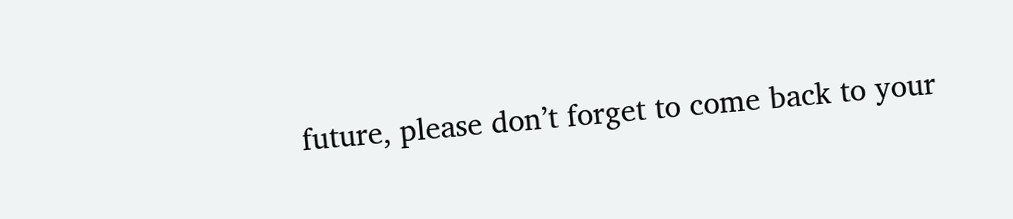future, please don’t forget to come back to your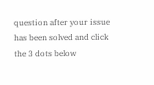question after your issue has been solved and click the 3 dots below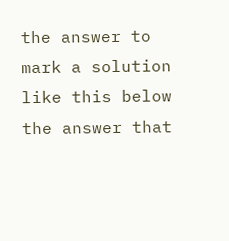the answer to mark a solution like this below the answer that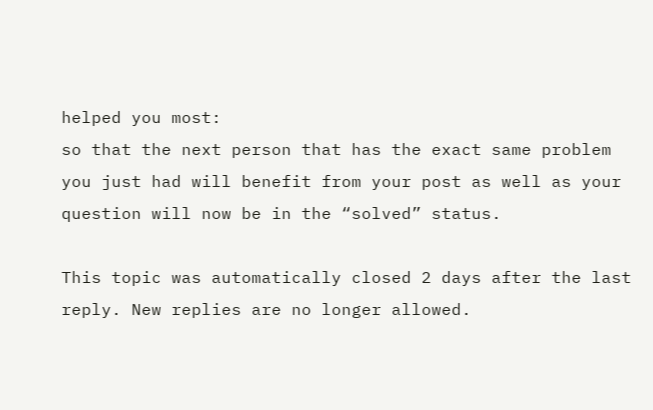helped you most:
so that the next person that has the exact same problem you just had will benefit from your post as well as your question will now be in the “solved” status.

This topic was automatically closed 2 days after the last reply. New replies are no longer allowed.